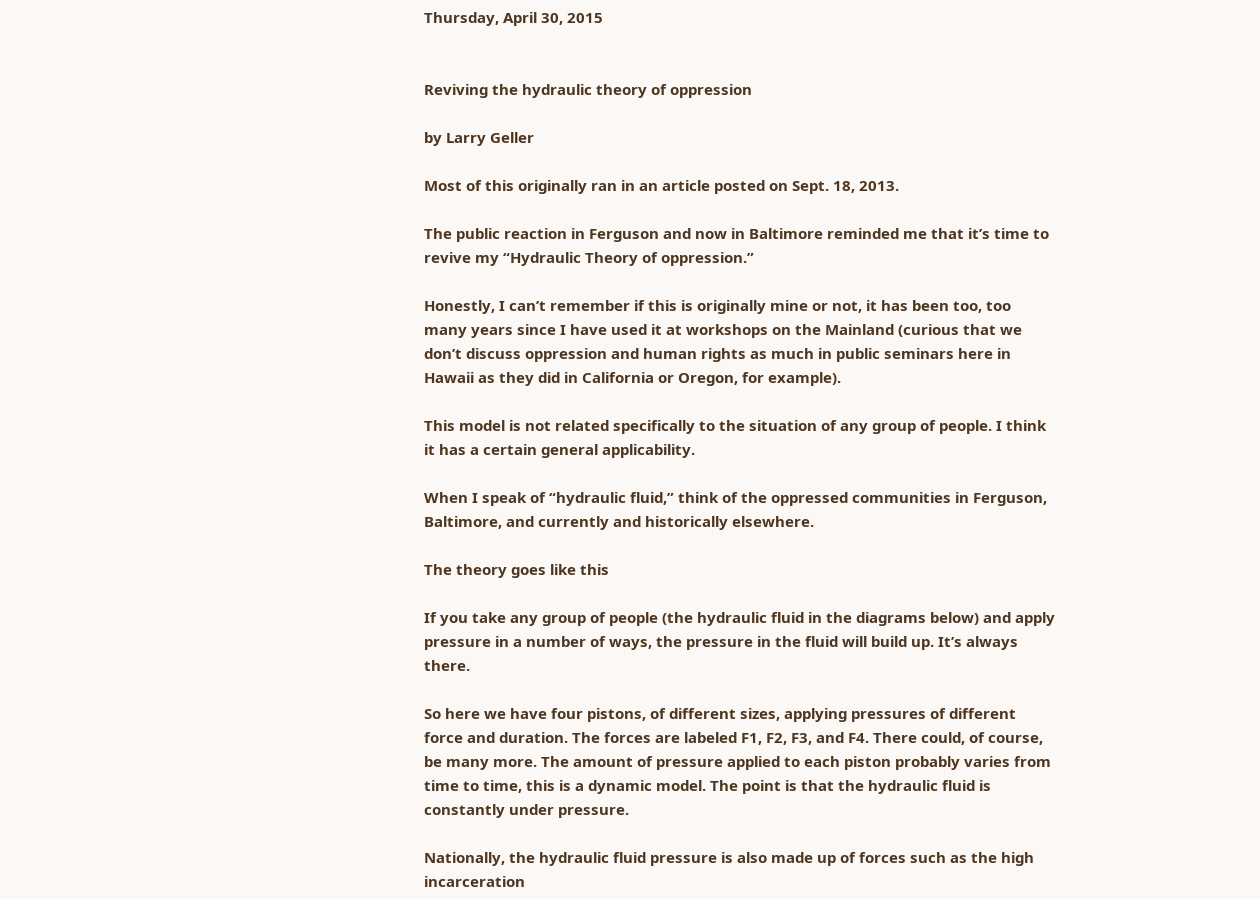Thursday, April 30, 2015


Reviving the hydraulic theory of oppression

by Larry Geller

Most of this originally ran in an article posted on Sept. 18, 2013.

The public reaction in Ferguson and now in Baltimore reminded me that it’s time to revive my “Hydraulic Theory of oppression.”

Honestly, I can’t remember if this is originally mine or not, it has been too, too many years since I have used it at workshops on the Mainland (curious that we don’t discuss oppression and human rights as much in public seminars here in Hawaii as they did in California or Oregon, for example).

This model is not related specifically to the situation of any group of people. I think it has a certain general applicability.

When I speak of “hydraulic fluid,” think of the oppressed communities in Ferguson, Baltimore, and currently and historically elsewhere.

The theory goes like this

If you take any group of people (the hydraulic fluid in the diagrams below) and apply pressure in a number of ways, the pressure in the fluid will build up. It’s always there.

So here we have four pistons, of different sizes, applying pressures of different force and duration. The forces are labeled F1, F2, F3, and F4. There could, of course, be many more. The amount of pressure applied to each piston probably varies from time to time, this is a dynamic model. The point is that the hydraulic fluid is constantly under pressure.

Nationally, the hydraulic fluid pressure is also made up of forces such as the high incarceration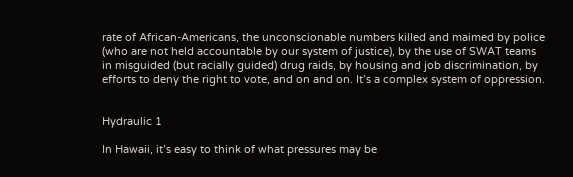rate of African-Americans, the unconscionable numbers killed and maimed by police (who are not held accountable by our system of justice), by the use of SWAT teams in misguided (but racially guided) drug raids, by housing and job discrimination, by efforts to deny the right to vote, and on and on. It’s a complex system of oppression.


Hydraulic 1

In Hawaii, it’s easy to think of what pressures may be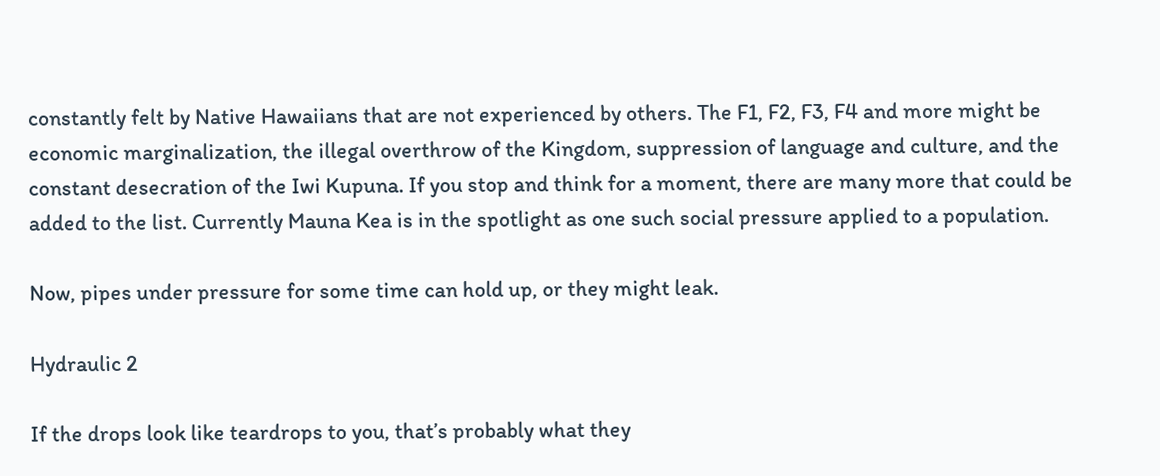constantly felt by Native Hawaiians that are not experienced by others. The F1, F2, F3, F4 and more might be economic marginalization, the illegal overthrow of the Kingdom, suppression of language and culture, and the constant desecration of the Iwi Kupuna. If you stop and think for a moment, there are many more that could be added to the list. Currently Mauna Kea is in the spotlight as one such social pressure applied to a population.

Now, pipes under pressure for some time can hold up, or they might leak.

Hydraulic 2

If the drops look like teardrops to you, that’s probably what they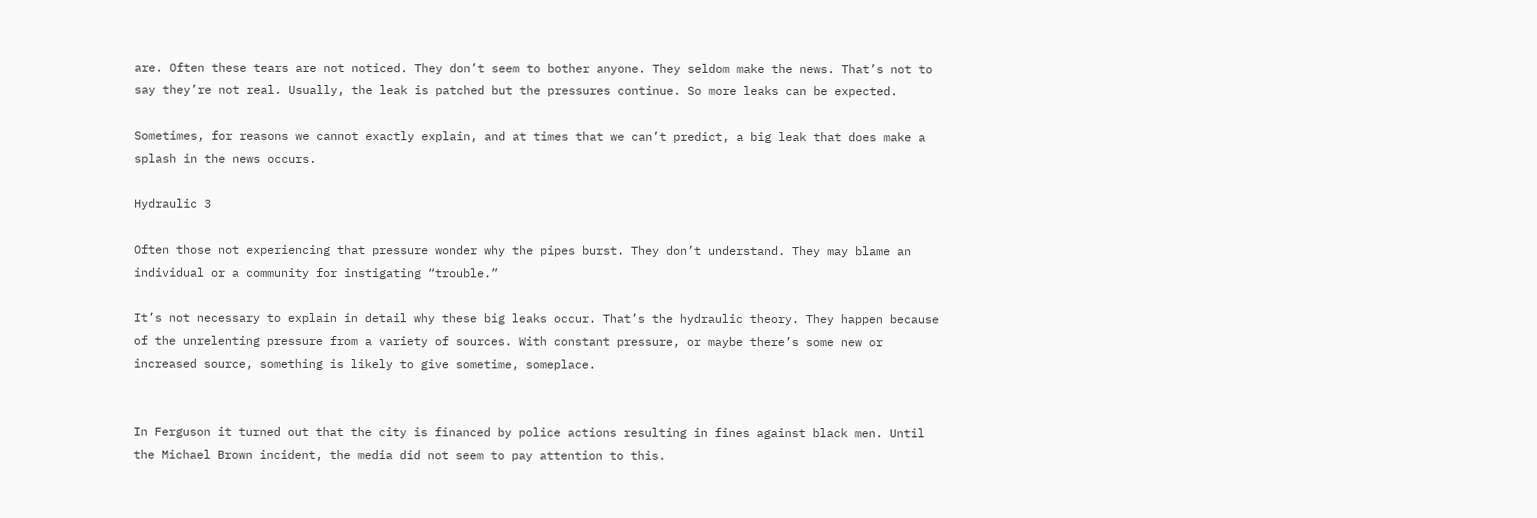are. Often these tears are not noticed. They don’t seem to bother anyone. They seldom make the news. That’s not to say they’re not real. Usually, the leak is patched but the pressures continue. So more leaks can be expected.

Sometimes, for reasons we cannot exactly explain, and at times that we can’t predict, a big leak that does make a splash in the news occurs.

Hydraulic 3

Often those not experiencing that pressure wonder why the pipes burst. They don’t understand. They may blame an individual or a community for instigating “trouble.”

It’s not necessary to explain in detail why these big leaks occur. That’s the hydraulic theory. They happen because of the unrelenting pressure from a variety of sources. With constant pressure, or maybe there’s some new or increased source, something is likely to give sometime, someplace.


In Ferguson it turned out that the city is financed by police actions resulting in fines against black men. Until the Michael Brown incident, the media did not seem to pay attention to this.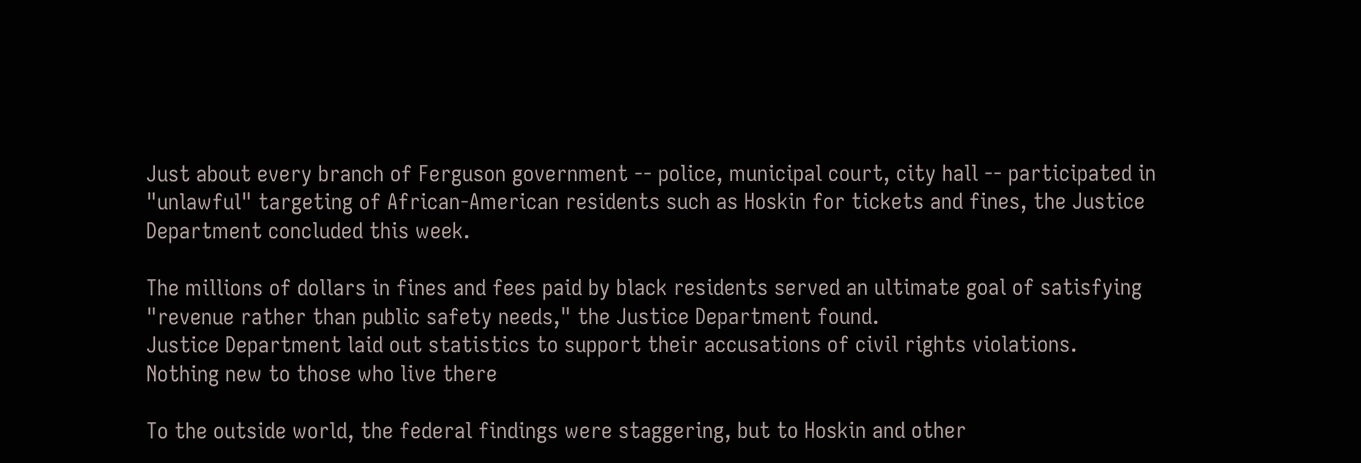Just about every branch of Ferguson government -- police, municipal court, city hall -- participated in "unlawful" targeting of African-American residents such as Hoskin for tickets and fines, the Justice Department concluded this week.

The millions of dollars in fines and fees paid by black residents served an ultimate goal of satisfying "revenue rather than public safety needs," the Justice Department found.
Justice Department laid out statistics to support their accusations of civil rights violations.
Nothing new to those who live there

To the outside world, the federal findings were staggering, but to Hoskin and other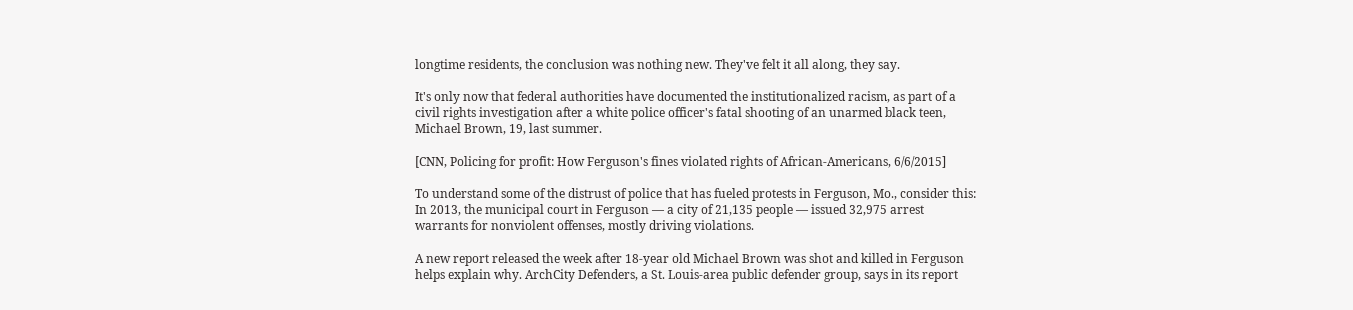longtime residents, the conclusion was nothing new. They've felt it all along, they say.

It's only now that federal authorities have documented the institutionalized racism, as part of a civil rights investigation after a white police officer's fatal shooting of an unarmed black teen, Michael Brown, 19, last summer.

[CNN, Policing for profit: How Ferguson's fines violated rights of African-Americans, 6/6/2015]

To understand some of the distrust of police that has fueled protests in Ferguson, Mo., consider this: In 2013, the municipal court in Ferguson — a city of 21,135 people — issued 32,975 arrest warrants for nonviolent offenses, mostly driving violations.

A new report released the week after 18-year old Michael Brown was shot and killed in Ferguson helps explain why. ArchCity Defenders, a St. Louis-area public defender group, says in its report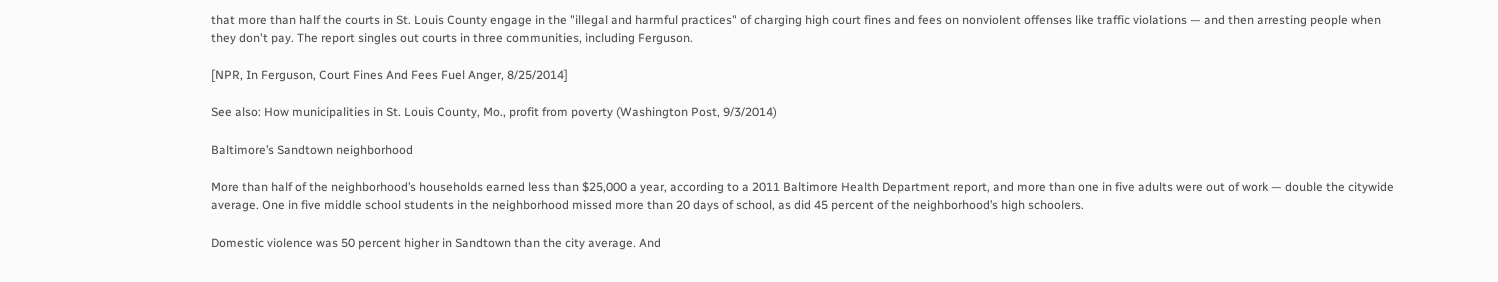that more than half the courts in St. Louis County engage in the "illegal and harmful practices" of charging high court fines and fees on nonviolent offenses like traffic violations — and then arresting people when they don't pay. The report singles out courts in three communities, including Ferguson.

[NPR, In Ferguson, Court Fines And Fees Fuel Anger, 8/25/2014]

See also: How municipalities in St. Louis County, Mo., profit from poverty (Washington Post, 9/3/2014)

Baltimore’s Sandtown neighborhood

More than half of the neighborhood’s households earned less than $25,000 a year, according to a 2011 Baltimore Health Department report, and more than one in five adults were out of work — double the citywide average. One in five middle school students in the neighborhood missed more than 20 days of school, as did 45 percent of the neighborhood’s high schoolers.

Domestic violence was 50 percent higher in Sandtown than the city average. And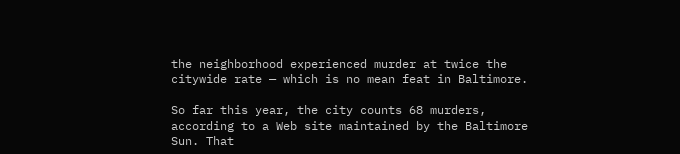the neighborhood experienced murder at twice the citywide rate — which is no mean feat in Baltimore.

So far this year, the city counts 68 murders, according to a Web site maintained by the Baltimore Sun. That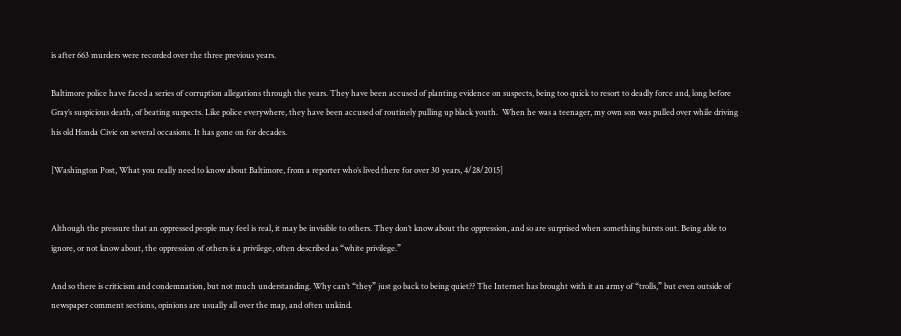is after 663 murders were recorded over the three previous years.

Baltimore police have faced a series of corruption allegations through the years. They have been accused of planting evidence on suspects, being too quick to resort to deadly force and, long before Gray’s suspicious death, of beating suspects. Like police everywhere, they have been accused of routinely pulling up black youth.  When he was a teenager, my own son was pulled over while driving his old Honda Civic on several occasions. It has gone on for decades.

[Washington Post, What you really need to know about Baltimore, from a reporter who’s lived there for over 30 years, 4/28/2015]


Although the pressure that an oppressed people may feel is real, it may be invisible to others. They don’t know about the oppression, and so are surprised when something bursts out. Being able to ignore, or not know about, the oppression of others is a privilege, often described as “white privilege.”

And so there is criticism and condemnation, but not much understanding. Why can’t “they” just go back to being quiet?? The Internet has brought with it an army of “trolls,” but even outside of newspaper comment sections, opinions are usually all over the map, and often unkind.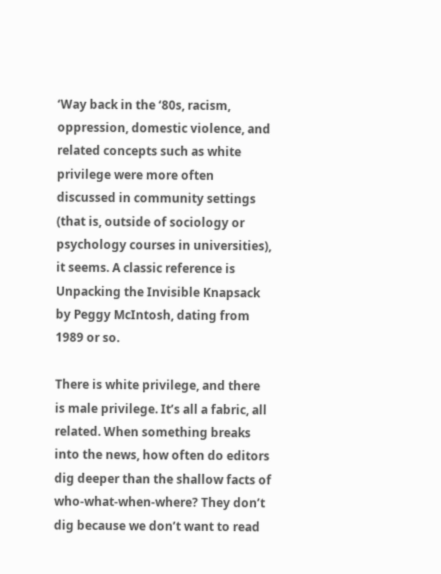‘Way back in the ‘80s, racism, oppression, domestic violence, and related concepts such as white privilege were more often discussed in community settings (that is, outside of sociology or psychology courses in universities), it seems. A classic reference is Unpacking the Invisible Knapsack by Peggy McIntosh, dating from 1989 or so.

There is white privilege, and there is male privilege. It’s all a fabric, all related. When something breaks into the news, how often do editors dig deeper than the shallow facts of who-what-when-where? They don’t dig because we don’t want to read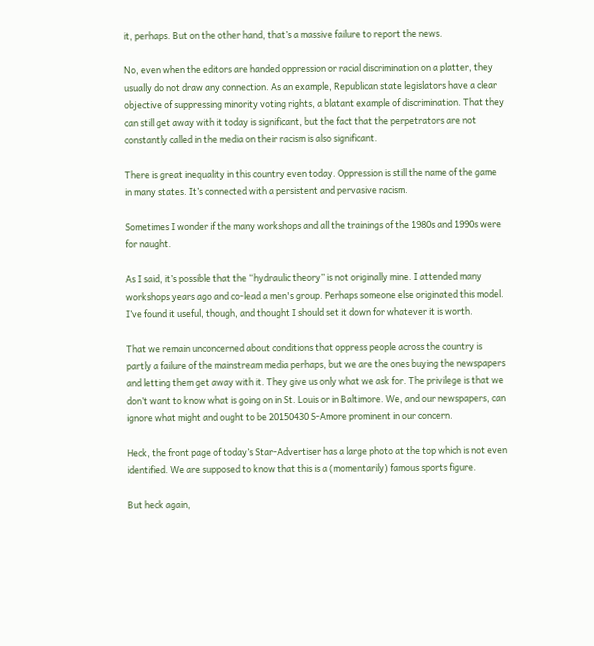it, perhaps. But on the other hand, that’s a massive failure to report the news.

No, even when the editors are handed oppression or racial discrimination on a platter, they usually do not draw any connection. As an example, Republican state legislators have a clear objective of suppressing minority voting rights, a blatant example of discrimination. That they can still get away with it today is significant, but the fact that the perpetrators are not constantly called in the media on their racism is also significant.

There is great inequality in this country even today. Oppression is still the name of the game in many states. It’s connected with a persistent and pervasive racism.

Sometimes I wonder if the many workshops and all the trainings of the 1980s and 1990s were for naught.

As I said, it’s possible that the “hydraulic theory” is not originally mine. I attended many workshops years ago and co-lead a men's group. Perhaps someone else originated this model. I’ve found it useful, though, and thought I should set it down for whatever it is worth.

That we remain unconcerned about conditions that oppress people across the country is partly a failure of the mainstream media perhaps, but we are the ones buying the newspapers and letting them get away with it. They give us only what we ask for. The privilege is that we don’t want to know what is going on in St. Louis or in Baltimore. We, and our newspapers, can ignore what might and ought to be 20150430 S-Amore prominent in our concern.

Heck, the front page of today’s Star-Advertiser has a large photo at the top which is not even identified. We are supposed to know that this is a (momentarily) famous sports figure.

But heck again,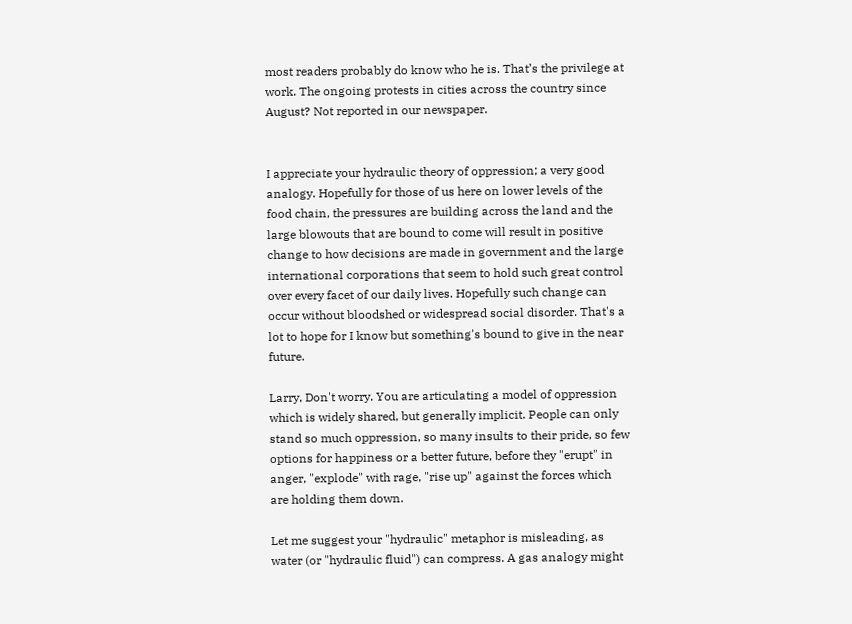most readers probably do know who he is. That’s the privilege at work. The ongoing protests in cities across the country since August? Not reported in our newspaper.


I appreciate your hydraulic theory of oppression; a very good analogy. Hopefully for those of us here on lower levels of the food chain, the pressures are building across the land and the large blowouts that are bound to come will result in positive change to how decisions are made in government and the large international corporations that seem to hold such great control over every facet of our daily lives. Hopefully such change can occur without bloodshed or widespread social disorder. That's a lot to hope for I know but something's bound to give in the near future.

Larry, Don't worry. You are articulating a model of oppression which is widely shared, but generally implicit. People can only stand so much oppression, so many insults to their pride, so few options for happiness or a better future, before they "erupt" in anger, "explode" with rage, "rise up" against the forces which are holding them down.

Let me suggest your "hydraulic" metaphor is misleading, as water (or "hydraulic fluid") can compress. A gas analogy might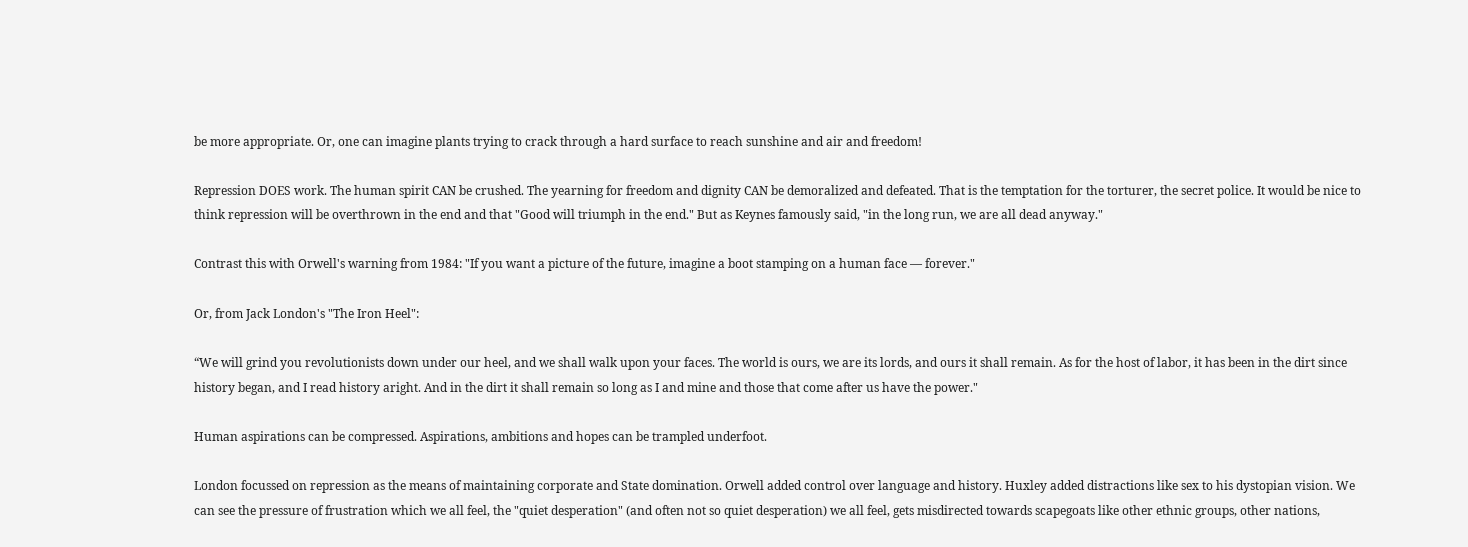be more appropriate. Or, one can imagine plants trying to crack through a hard surface to reach sunshine and air and freedom!

Repression DOES work. The human spirit CAN be crushed. The yearning for freedom and dignity CAN be demoralized and defeated. That is the temptation for the torturer, the secret police. It would be nice to think repression will be overthrown in the end and that "Good will triumph in the end." But as Keynes famously said, "in the long run, we are all dead anyway."

Contrast this with Orwell's warning from 1984: "If you want a picture of the future, imagine a boot stamping on a human face — forever."

Or, from Jack London's "The Iron Heel":

“We will grind you revolutionists down under our heel, and we shall walk upon your faces. The world is ours, we are its lords, and ours it shall remain. As for the host of labor, it has been in the dirt since history began, and I read history aright. And in the dirt it shall remain so long as I and mine and those that come after us have the power."

Human aspirations can be compressed. Aspirations, ambitions and hopes can be trampled underfoot.

London focussed on repression as the means of maintaining corporate and State domination. Orwell added control over language and history. Huxley added distractions like sex to his dystopian vision. We can see the pressure of frustration which we all feel, the "quiet desperation" (and often not so quiet desperation) we all feel, gets misdirected towards scapegoats like other ethnic groups, other nations,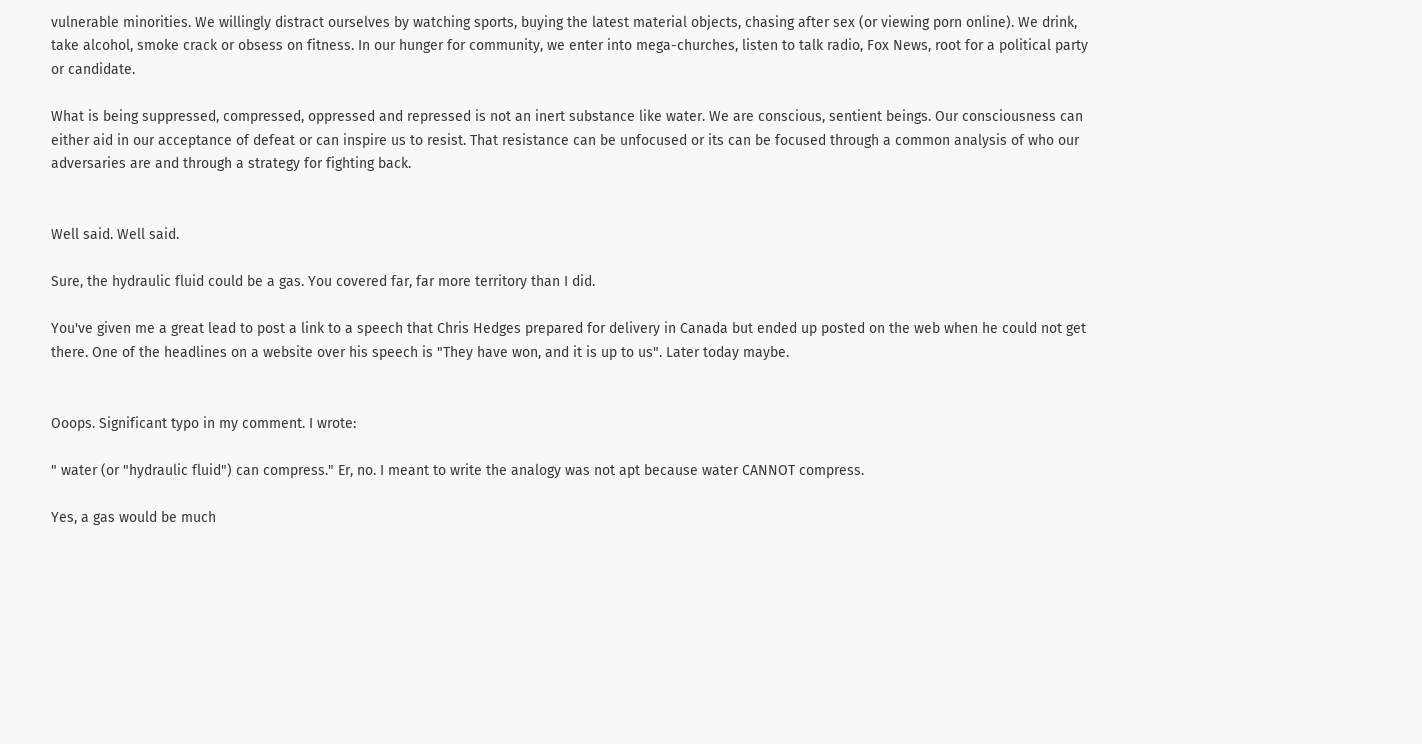vulnerable minorities. We willingly distract ourselves by watching sports, buying the latest material objects, chasing after sex (or viewing porn online). We drink, take alcohol, smoke crack or obsess on fitness. In our hunger for community, we enter into mega-churches, listen to talk radio, Fox News, root for a political party or candidate.

What is being suppressed, compressed, oppressed and repressed is not an inert substance like water. We are conscious, sentient beings. Our consciousness can either aid in our acceptance of defeat or can inspire us to resist. That resistance can be unfocused or its can be focused through a common analysis of who our adversaries are and through a strategy for fighting back.


Well said. Well said.

Sure, the hydraulic fluid could be a gas. You covered far, far more territory than I did.

You've given me a great lead to post a link to a speech that Chris Hedges prepared for delivery in Canada but ended up posted on the web when he could not get there. One of the headlines on a website over his speech is "They have won, and it is up to us". Later today maybe.


Ooops. Significant typo in my comment. I wrote:

" water (or "hydraulic fluid") can compress." Er, no. I meant to write the analogy was not apt because water CANNOT compress.

Yes, a gas would be much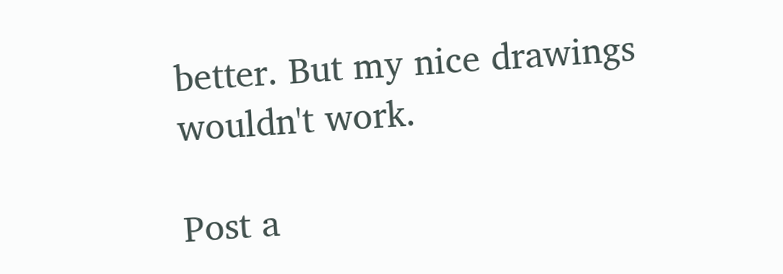better. But my nice drawings wouldn't work.

Post a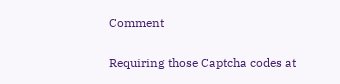Comment

Requiring those Captcha codes at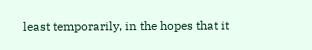least temporarily, in the hopes that it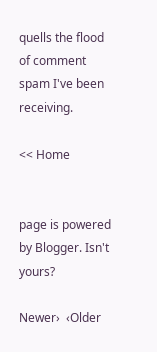quells the flood of comment spam I've been receiving.

<< Home


page is powered by Blogger. Isn't yours?

Newer›  ‹Older